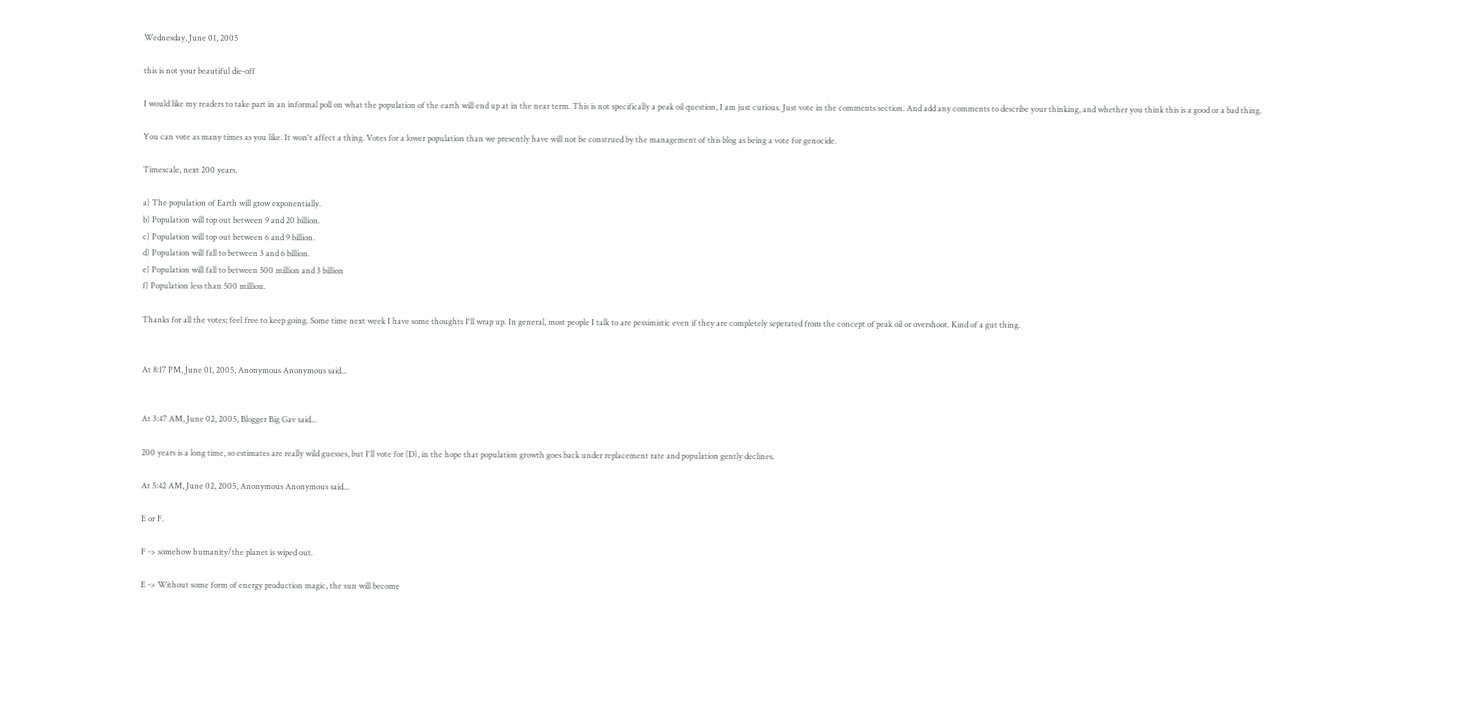Wednesday, June 01, 2005

this is not your beautiful die-off

I would like my readers to take part in an informal poll on what the population of the earth will end up at in the near term. This is not specifically a peak oil question, I am just curious. Just vote in the comments section. And add any comments to describe your thinking, and whether you think this is a good or a bad thing.

You can vote as many times as you like. It won't affect a thing. Votes for a lower population than we presently have will not be construed by the management of this blog as being a vote for genocide.

Timescale, next 200 years.

a) The population of Earth will grow exponentially.
b) Population will top out between 9 and 20 billion.
c) Population will top out between 6 and 9 billion.
d) Population will fall to between 3 and 6 billion.
e) Population will fall to between 500 million and 3 billion
f) Population less than 500 million.

Thanks for all the votes; feel free to keep going. Some time next week I have some thoughts I'll wrap up. In general, most people I talk to are pessimistic even if they are completely seperated from the concept of peak oil or overshoot. Kind of a gut thing.


At 8:17 PM, June 01, 2005, Anonymous Anonymous said...


At 3:47 AM, June 02, 2005, Blogger Big Gav said...

200 years is a long time, so estimates are really wild guesses, but I'll vote for (D), in the hope that population growth goes back under replacement rate and population gently declines.

At 5:42 AM, June 02, 2005, Anonymous Anonymous said...

E or F.

F -> somehow humanity/the planet is wiped out.

E -> Without some form of energy production magic, the sun will become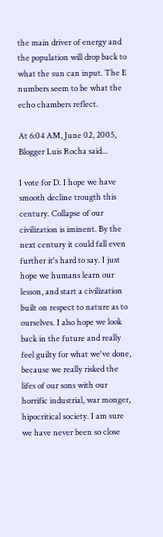the main driver of energy and the population will drop back to what the sun can input. The E numbers seem to be what the echo chambers reflect.

At 6:04 AM, June 02, 2005, Blogger Luis Rocha said...

I vote for D. I hope we have smooth decline trougth this century. Collapse of our civilization is iminent. By the next century it could fall even further it's hard to say. I just hope we humans learn our lesson, and start a civilization built on respect to nature as to ourselves. I also hope we look back in the future and really feel guilty for what we've done, because we really risked the lifes of our sons with our horrific industrial, war monger, hipocritical society. I am sure we have never been so close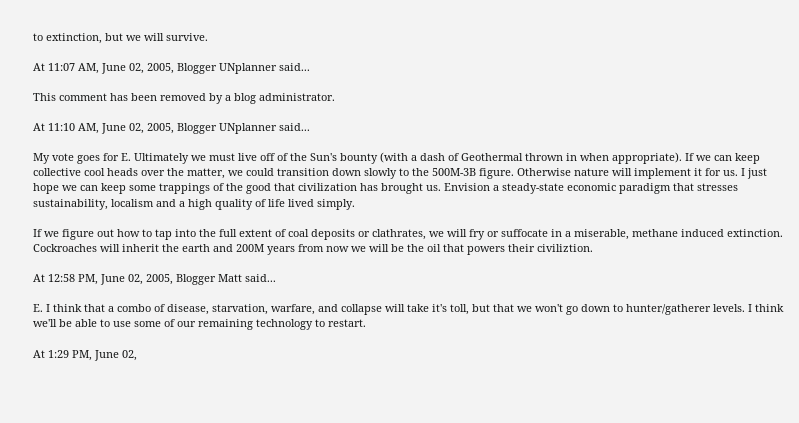to extinction, but we will survive.

At 11:07 AM, June 02, 2005, Blogger UNplanner said...

This comment has been removed by a blog administrator.

At 11:10 AM, June 02, 2005, Blogger UNplanner said...

My vote goes for E. Ultimately we must live off of the Sun's bounty (with a dash of Geothermal thrown in when appropriate). If we can keep collective cool heads over the matter, we could transition down slowly to the 500M-3B figure. Otherwise nature will implement it for us. I just hope we can keep some trappings of the good that civilization has brought us. Envision a steady-state economic paradigm that stresses sustainability, localism and a high quality of life lived simply.

If we figure out how to tap into the full extent of coal deposits or clathrates, we will fry or suffocate in a miserable, methane induced extinction. Cockroaches will inherit the earth and 200M years from now we will be the oil that powers their civiliztion.

At 12:58 PM, June 02, 2005, Blogger Matt said...

E. I think that a combo of disease, starvation, warfare, and collapse will take it's toll, but that we won't go down to hunter/gatherer levels. I think we'll be able to use some of our remaining technology to restart.

At 1:29 PM, June 02,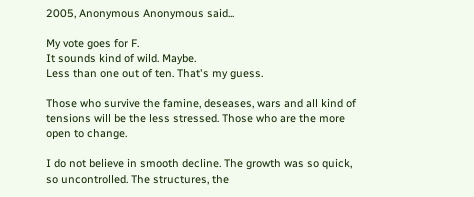2005, Anonymous Anonymous said...

My vote goes for F.
It sounds kind of wild. Maybe.
Less than one out of ten. That's my guess.

Those who survive the famine, deseases, wars and all kind of tensions will be the less stressed. Those who are the more open to change.

I do not believe in smooth decline. The growth was so quick, so uncontrolled. The structures, the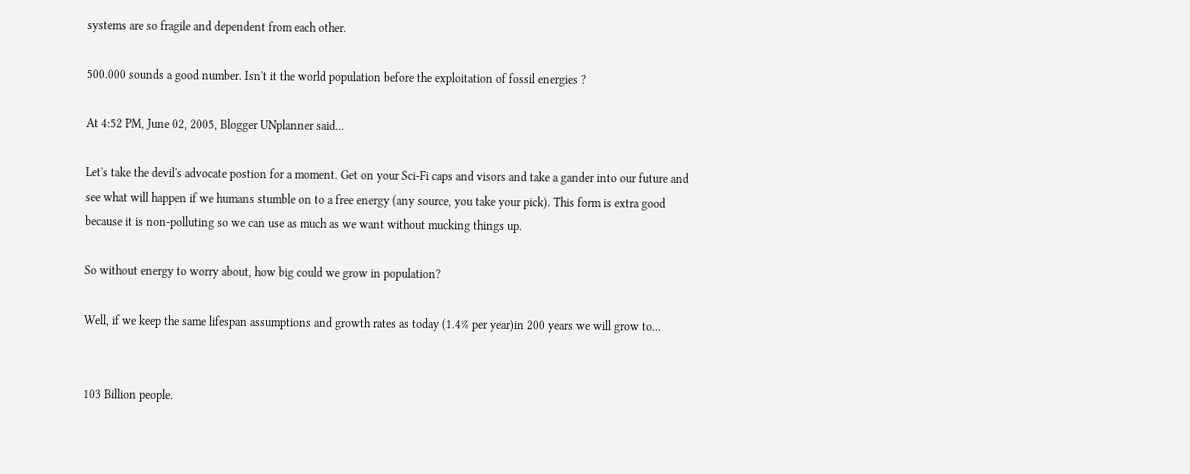systems are so fragile and dependent from each other.

500.000 sounds a good number. Isn't it the world population before the exploitation of fossil energies ?

At 4:52 PM, June 02, 2005, Blogger UNplanner said...

Let's take the devil's advocate postion for a moment. Get on your Sci-Fi caps and visors and take a gander into our future and see what will happen if we humans stumble on to a free energy (any source, you take your pick). This form is extra good because it is non-polluting so we can use as much as we want without mucking things up.

So without energy to worry about, how big could we grow in population?

Well, if we keep the same lifespan assumptions and growth rates as today (1.4% per year)in 200 years we will grow to...


103 Billion people.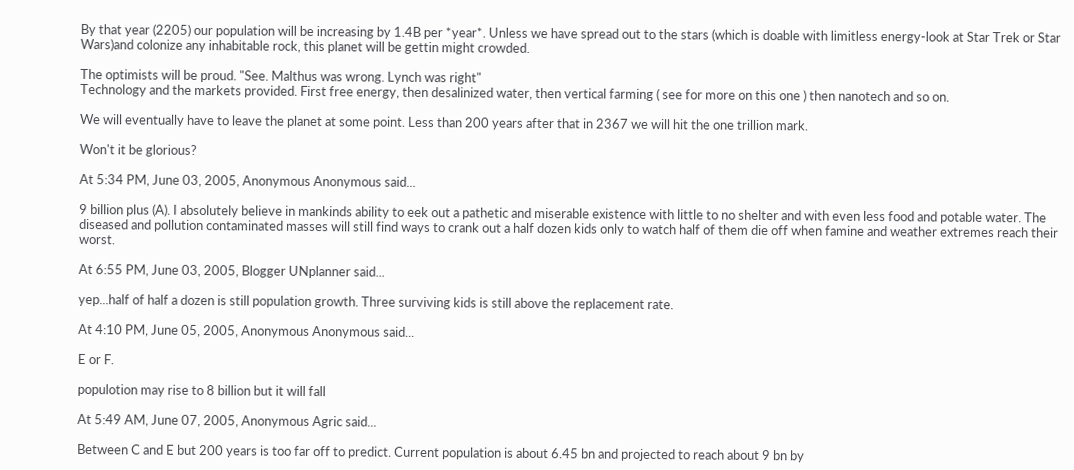By that year (2205) our population will be increasing by 1.4B per *year*. Unless we have spread out to the stars (which is doable with limitless energy-look at Star Trek or Star Wars)and colonize any inhabitable rock, this planet will be gettin might crowded.

The optimists will be proud. "See. Malthus was wrong. Lynch was right"
Technology and the markets provided. First free energy, then desalinized water, then vertical farming ( see for more on this one ) then nanotech and so on.

We will eventually have to leave the planet at some point. Less than 200 years after that in 2367 we will hit the one trillion mark.

Won't it be glorious?

At 5:34 PM, June 03, 2005, Anonymous Anonymous said...

9 billion plus (A). I absolutely believe in mankinds ability to eek out a pathetic and miserable existence with little to no shelter and with even less food and potable water. The diseased and pollution contaminated masses will still find ways to crank out a half dozen kids only to watch half of them die off when famine and weather extremes reach their worst.

At 6:55 PM, June 03, 2005, Blogger UNplanner said...

yep...half of half a dozen is still population growth. Three surviving kids is still above the replacement rate.

At 4:10 PM, June 05, 2005, Anonymous Anonymous said...

E or F.

populotion may rise to 8 billion but it will fall

At 5:49 AM, June 07, 2005, Anonymous Agric said...

Between C and E but 200 years is too far off to predict. Current population is about 6.45 bn and projected to reach about 9 bn by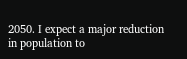2050. I expect a major reduction in population to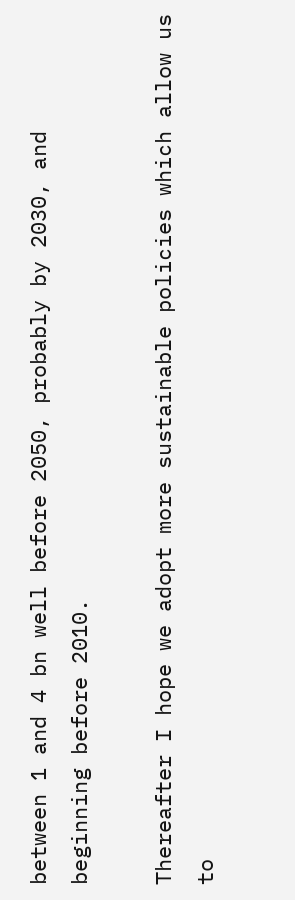between 1 and 4 bn well before 2050, probably by 2030, and beginning before 2010.

Thereafter I hope we adopt more sustainable policies which allow us to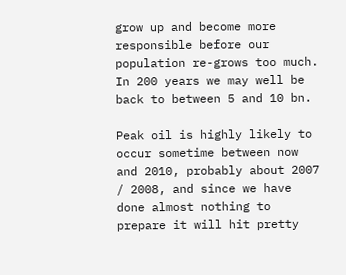grow up and become more responsible before our population re-grows too much. In 200 years we may well be back to between 5 and 10 bn.

Peak oil is highly likely to occur sometime between now and 2010, probably about 2007 / 2008, and since we have done almost nothing to prepare it will hit pretty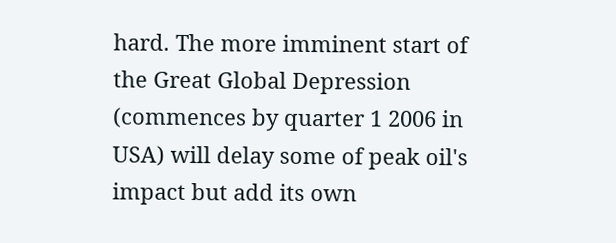hard. The more imminent start of the Great Global Depression (commences by quarter 1 2006 in USA) will delay some of peak oil's impact but add its own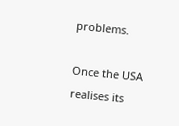problems.

Once the USA realises its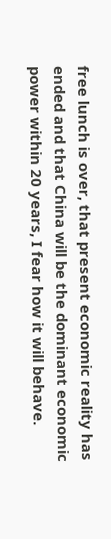free lunch is over, that present economic reality has ended and that China will be the dominant economic power within 20 years, I fear how it will behave.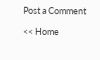Post a Comment

<< Home